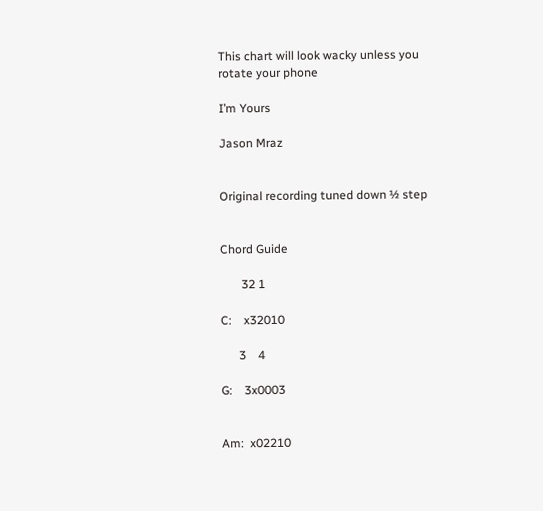This chart will look wacky unless you
rotate your phone

I’m Yours

Jason Mraz


Original recording tuned down ½ step


Chord Guide

       32 1

C:    x32010

      3    4

G:    3x0003


Am:  x02210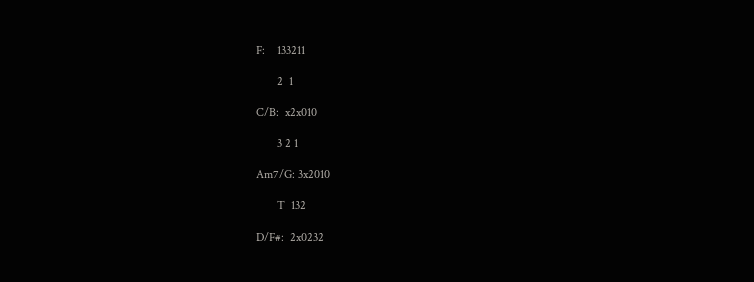F:    133211

       2  1

C/B:  x2x010

       3 2 1

Am7/G: 3x2010

       T  132

D/F#:  2x0232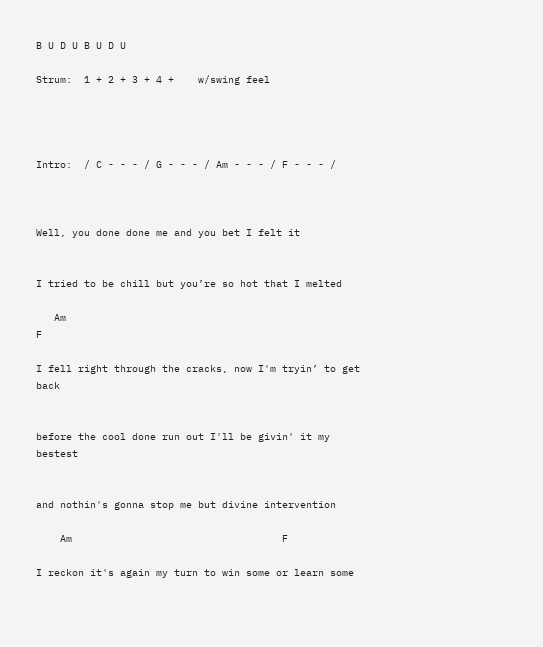B U D U B U D U

Strum:  1 + 2 + 3 + 4 +    w/swing feel




Intro:  / C - - - / G - - - / Am - - - / F - - - /



Well, you done done me and you bet I felt it


I tried to be chill but you’re so hot that I melted

   Am                                                   F

I fell right through the cracks, now I'm tryin’ to get back


before the cool done run out I'll be givin' it my bestest


and nothin's gonna stop me but divine intervention

    Am                                   F

I reckon it's again my turn to win some or learn some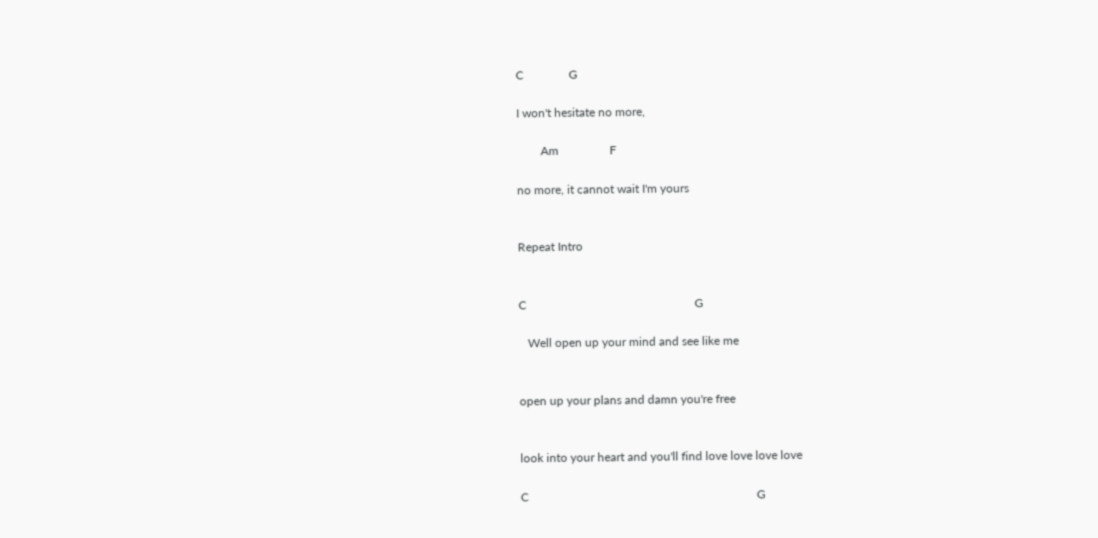C               G

I won't hesitate no more,

        Am                 F

no more, it cannot wait I'm yours


Repeat Intro


C                                                        G

   Well open up your mind and see like me


open up your plans and damn you're free


look into your heart and you'll find love love love love

C                                                                            G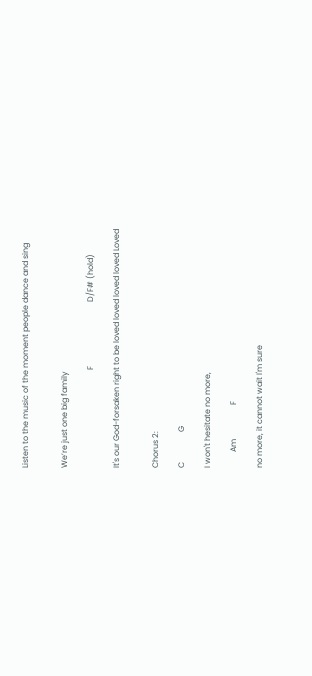Listen to the music of the moment people dance and sing


We’re just one big family

                                                 F                                D/F# (hold)

It's our God-forsaken right to be loved loved loved loved Loved


Chorus 2:

C               G

I won't hesitate no more,

        Am                 F

no more, it cannot wait I'm sure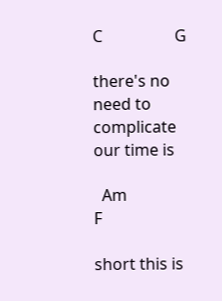C                  G

there's no need to complicate our time is

  Am                   F

short this is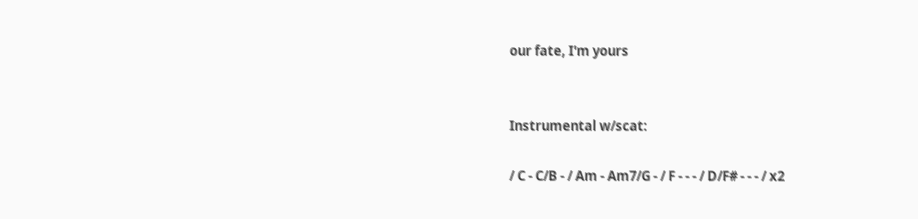our fate, I'm yours


Instrumental w/scat:

/ C - C/B - / Am - Am7/G - / F - - - / D/F# - - - / x2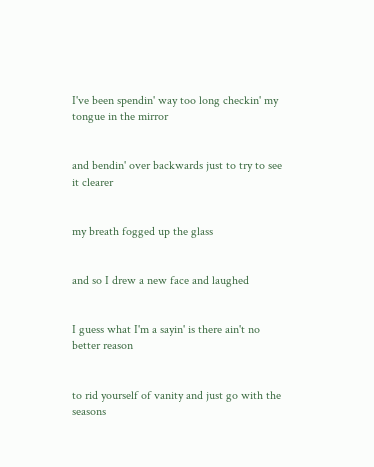I've been spendin' way too long checkin' my tongue in the mirror


and bendin' over backwards just to try to see it clearer


my breath fogged up the glass


and so I drew a new face and laughed


I guess what I'm a sayin' is there ain't no better reason


to rid yourself of vanity and just go with the seasons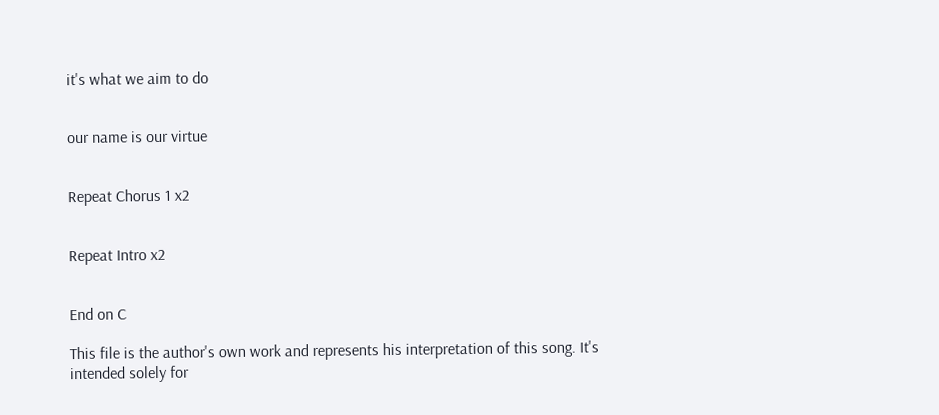it's what we aim to do


our name is our virtue


Repeat Chorus 1 x2


Repeat Intro x2


End on C

This file is the author's own work and represents his interpretation of this song. It's intended solely for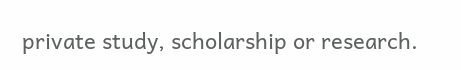private study, scholarship or research.